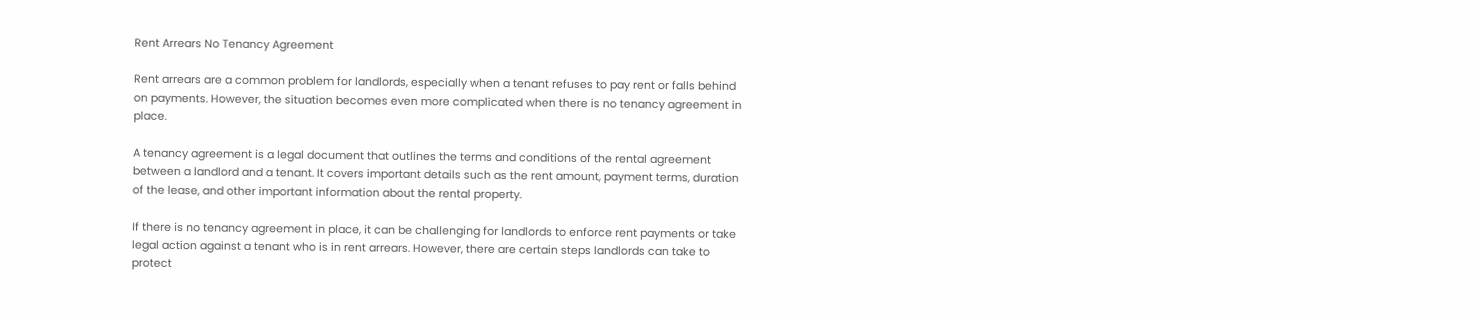Rent Arrears No Tenancy Agreement

Rent arrears are a common problem for landlords, especially when a tenant refuses to pay rent or falls behind on payments. However, the situation becomes even more complicated when there is no tenancy agreement in place.

A tenancy agreement is a legal document that outlines the terms and conditions of the rental agreement between a landlord and a tenant. It covers important details such as the rent amount, payment terms, duration of the lease, and other important information about the rental property.

If there is no tenancy agreement in place, it can be challenging for landlords to enforce rent payments or take legal action against a tenant who is in rent arrears. However, there are certain steps landlords can take to protect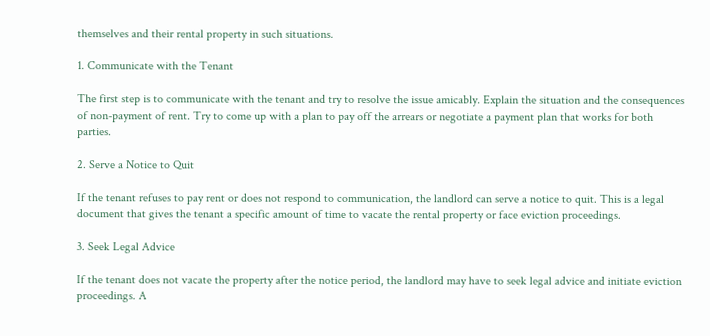themselves and their rental property in such situations.

1. Communicate with the Tenant

The first step is to communicate with the tenant and try to resolve the issue amicably. Explain the situation and the consequences of non-payment of rent. Try to come up with a plan to pay off the arrears or negotiate a payment plan that works for both parties.

2. Serve a Notice to Quit

If the tenant refuses to pay rent or does not respond to communication, the landlord can serve a notice to quit. This is a legal document that gives the tenant a specific amount of time to vacate the rental property or face eviction proceedings.

3. Seek Legal Advice

If the tenant does not vacate the property after the notice period, the landlord may have to seek legal advice and initiate eviction proceedings. A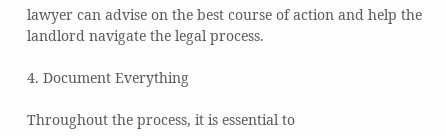lawyer can advise on the best course of action and help the landlord navigate the legal process.

4. Document Everything

Throughout the process, it is essential to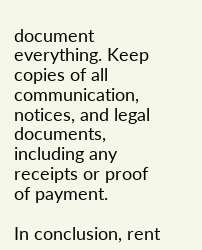document everything. Keep copies of all communication, notices, and legal documents, including any receipts or proof of payment.

In conclusion, rent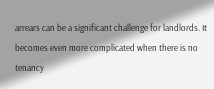arrears can be a significant challenge for landlords. It becomes even more complicated when there is no tenancy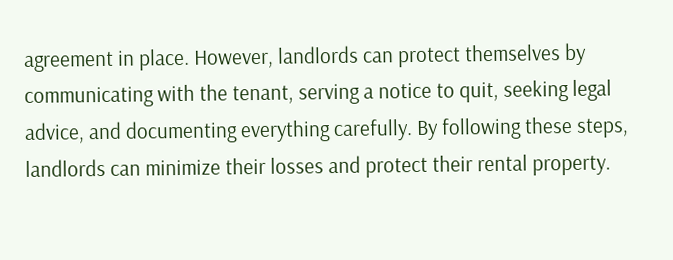agreement in place. However, landlords can protect themselves by communicating with the tenant, serving a notice to quit, seeking legal advice, and documenting everything carefully. By following these steps, landlords can minimize their losses and protect their rental property.